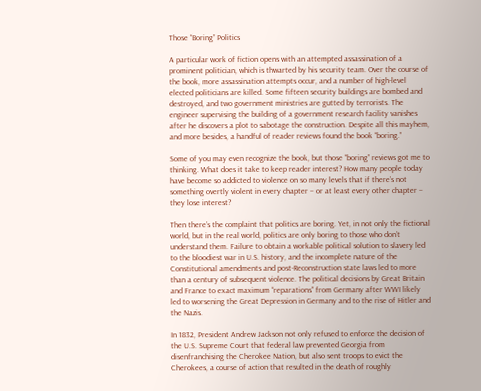Those “Boring” Politics

A particular work of fiction opens with an attempted assassination of a prominent politician, which is thwarted by his security team. Over the course of the book, more assassination attempts occur, and a number of high-level elected politicians are killed. Some fifteen security buildings are bombed and destroyed, and two government ministries are gutted by terrorists. The engineer supervising the building of a government research facility vanishes after he discovers a plot to sabotage the construction. Despite all this mayhem, and more besides, a handful of reader reviews found the book “boring.”

Some of you may even recognize the book, but those “boring” reviews got me to thinking. What does it take to keep reader interest? How many people today have become so addicted to violence on so many levels that if there’s not something overtly violent in every chapter – or at least every other chapter – they lose interest?

Then there’s the complaint that politics are boring. Yet, in not only the fictional world, but in the real world, politics are only boring to those who don’t understand them. Failure to obtain a workable political solution to slavery led to the bloodiest war in U.S. history, and the incomplete nature of the Constitutional amendments and post-Reconstruction state laws led to more than a century of subsequent violence. The political decisions by Great Britain and France to exact maximum “reparations” from Germany after WWI likely led to worsening the Great Depression in Germany and to the rise of Hitler and the Nazis.

In 1832, President Andrew Jackson not only refused to enforce the decision of the U.S. Supreme Court that federal law prevented Georgia from disenfranchising the Cherokee Nation, but also sent troops to evict the Cherokees, a course of action that resulted in the death of roughly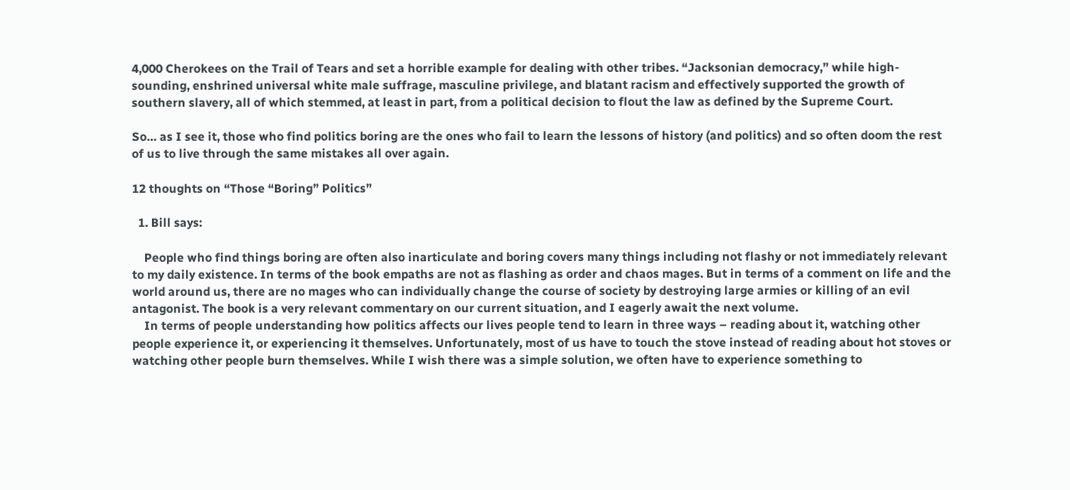4,000 Cherokees on the Trail of Tears and set a horrible example for dealing with other tribes. “Jacksonian democracy,” while high-sounding, enshrined universal white male suffrage, masculine privilege, and blatant racism and effectively supported the growth of southern slavery, all of which stemmed, at least in part, from a political decision to flout the law as defined by the Supreme Court.

So… as I see it, those who find politics boring are the ones who fail to learn the lessons of history (and politics) and so often doom the rest of us to live through the same mistakes all over again.

12 thoughts on “Those “Boring” Politics”

  1. Bill says:

    People who find things boring are often also inarticulate and boring covers many things including not flashy or not immediately relevant to my daily existence. In terms of the book empaths are not as flashing as order and chaos mages. But in terms of a comment on life and the world around us, there are no mages who can individually change the course of society by destroying large armies or killing of an evil antagonist. The book is a very relevant commentary on our current situation, and I eagerly await the next volume.
    In terms of people understanding how politics affects our lives people tend to learn in three ways – reading about it, watching other people experience it, or experiencing it themselves. Unfortunately, most of us have to touch the stove instead of reading about hot stoves or watching other people burn themselves. While I wish there was a simple solution, we often have to experience something to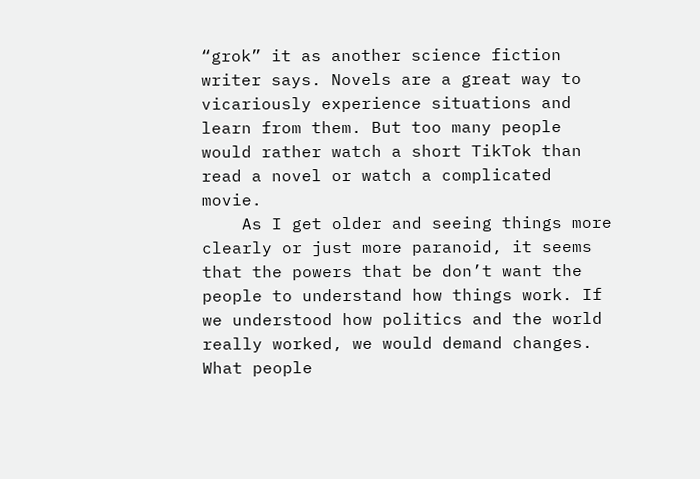“grok” it as another science fiction writer says. Novels are a great way to vicariously experience situations and learn from them. But too many people would rather watch a short TikTok than read a novel or watch a complicated movie.
    As I get older and seeing things more clearly or just more paranoid, it seems that the powers that be don’t want the people to understand how things work. If we understood how politics and the world really worked, we would demand changes. What people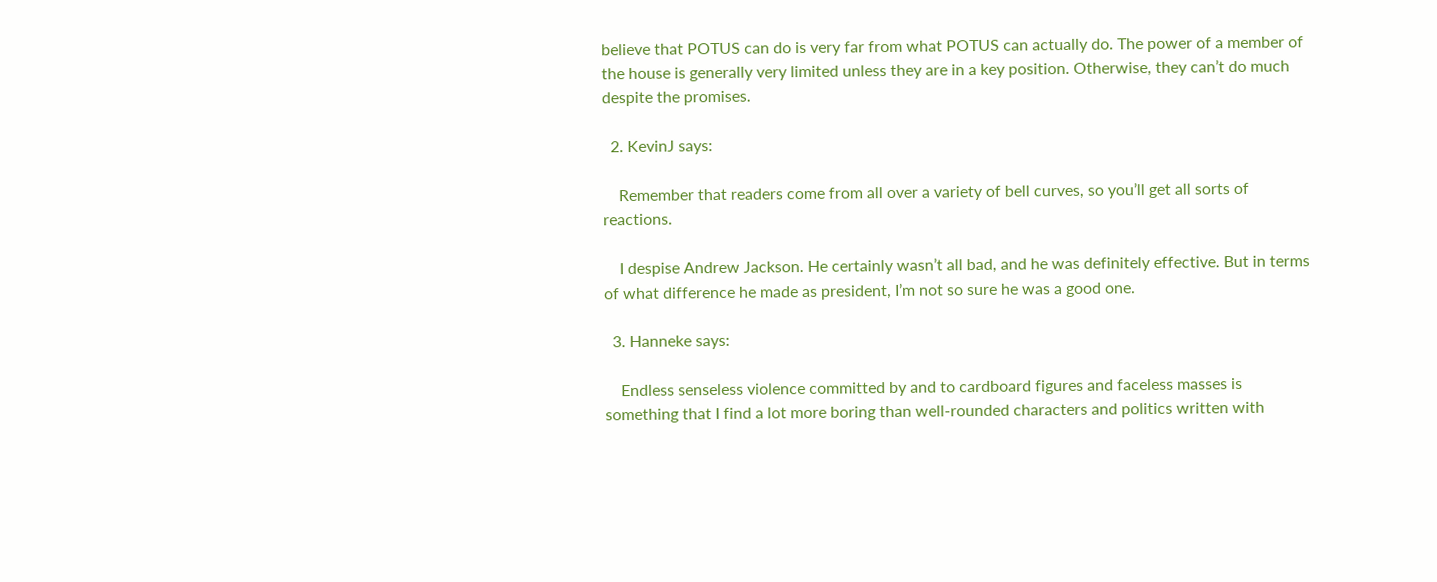believe that POTUS can do is very far from what POTUS can actually do. The power of a member of the house is generally very limited unless they are in a key position. Otherwise, they can’t do much despite the promises.

  2. KevinJ says:

    Remember that readers come from all over a variety of bell curves, so you’ll get all sorts of reactions.

    I despise Andrew Jackson. He certainly wasn’t all bad, and he was definitely effective. But in terms of what difference he made as president, I’m not so sure he was a good one.

  3. Hanneke says:

    Endless senseless violence committed by and to cardboard figures and faceless masses is something that I find a lot more boring than well-rounded characters and politics written with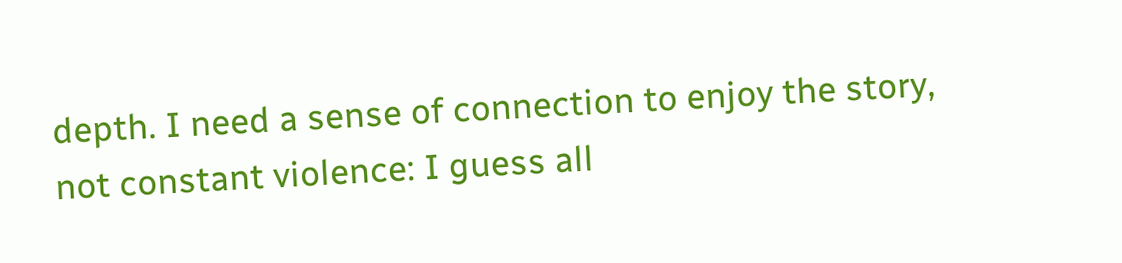depth. I need a sense of connection to enjoy the story, not constant violence: I guess all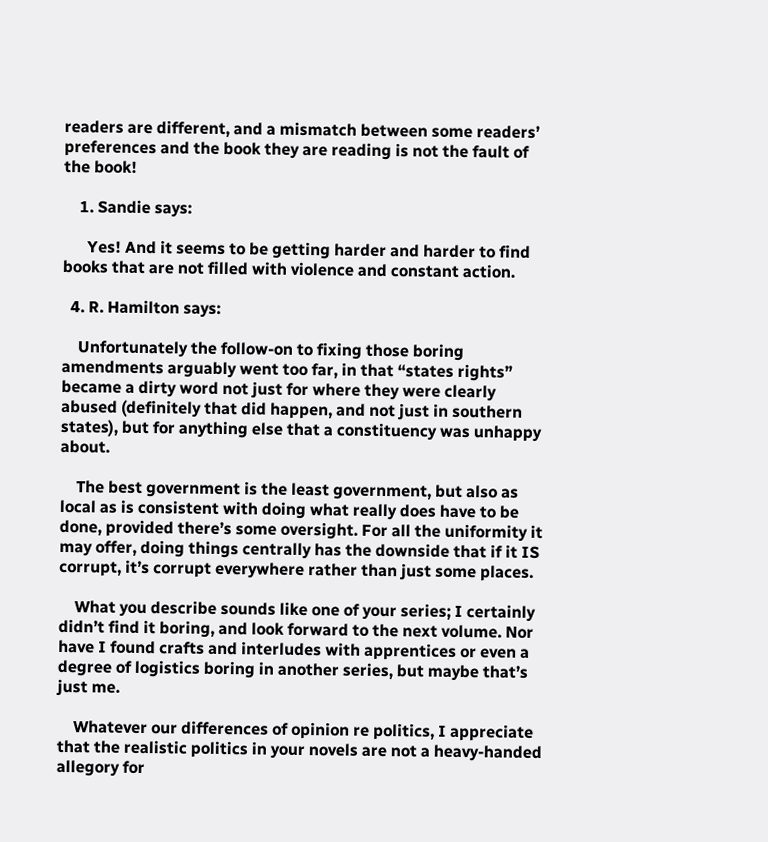readers are different, and a mismatch between some readers’ preferences and the book they are reading is not the fault of the book!

    1. Sandie says:

      Yes! And it seems to be getting harder and harder to find books that are not filled with violence and constant action.

  4. R. Hamilton says:

    Unfortunately the follow-on to fixing those boring amendments arguably went too far, in that “states rights” became a dirty word not just for where they were clearly abused (definitely that did happen, and not just in southern states), but for anything else that a constituency was unhappy about.

    The best government is the least government, but also as local as is consistent with doing what really does have to be done, provided there’s some oversight. For all the uniformity it may offer, doing things centrally has the downside that if it IS corrupt, it’s corrupt everywhere rather than just some places.

    What you describe sounds like one of your series; I certainly didn’t find it boring, and look forward to the next volume. Nor have I found crafts and interludes with apprentices or even a degree of logistics boring in another series, but maybe that’s just me.

    Whatever our differences of opinion re politics, I appreciate that the realistic politics in your novels are not a heavy-handed allegory for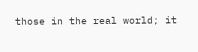those in the real world; it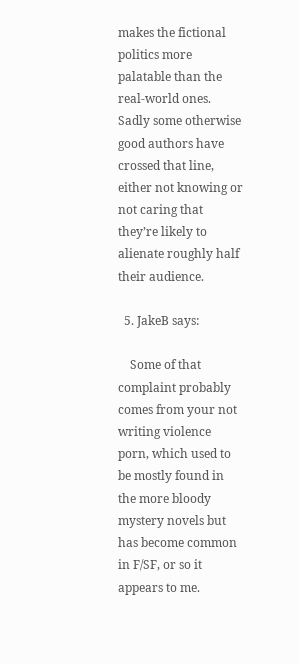makes the fictional politics more palatable than the real-world ones. Sadly some otherwise good authors have crossed that line, either not knowing or not caring that they’re likely to alienate roughly half their audience.

  5. JakeB says:

    Some of that complaint probably comes from your not writing violence porn, which used to be mostly found in the more bloody mystery novels but has become common in F/SF, or so it appears to me.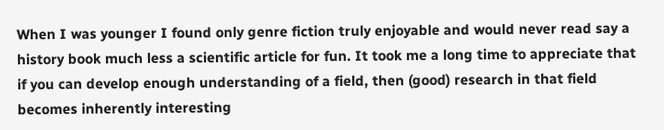When I was younger I found only genre fiction truly enjoyable and would never read say a history book much less a scientific article for fun. It took me a long time to appreciate that if you can develop enough understanding of a field, then (good) research in that field becomes inherently interesting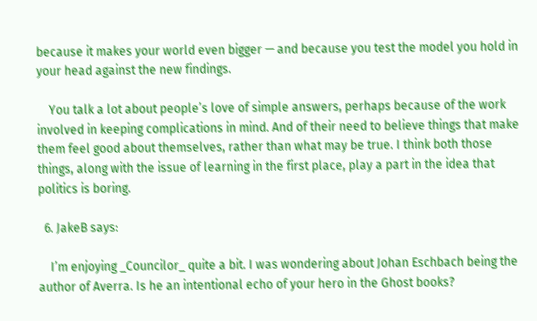because it makes your world even bigger — and because you test the model you hold in your head against the new findings.

    You talk a lot about people’s love of simple answers, perhaps because of the work involved in keeping complications in mind. And of their need to believe things that make them feel good about themselves, rather than what may be true. I think both those things, along with the issue of learning in the first place, play a part in the idea that politics is boring.

  6. JakeB says:

    I’m enjoying _Councilor_ quite a bit. I was wondering about Johan Eschbach being the author of Averra. Is he an intentional echo of your hero in the Ghost books?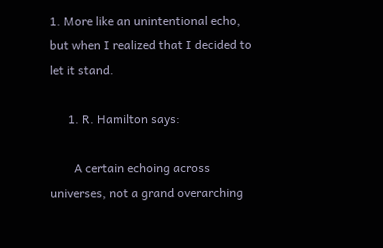1. More like an unintentional echo, but when I realized that I decided to let it stand.

      1. R. Hamilton says:

        A certain echoing across universes, not a grand overarching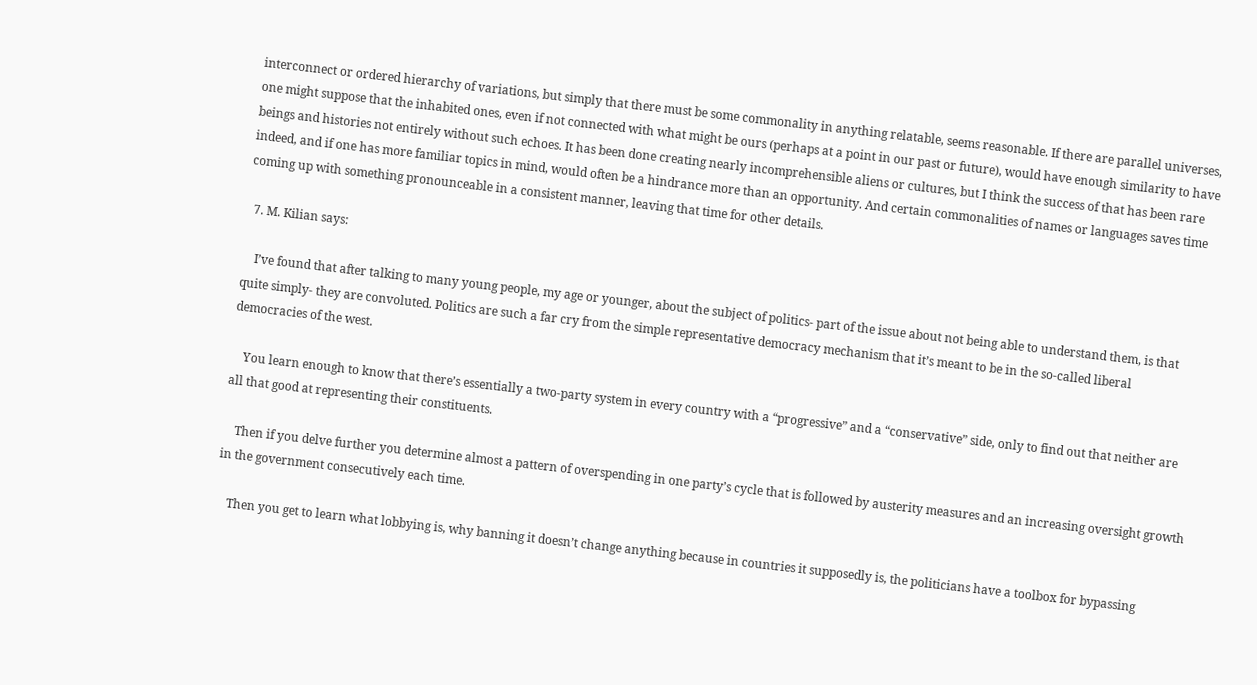interconnect or ordered hierarchy of variations, but simply that there must be some commonality in anything relatable, seems reasonable. If there are parallel universes, one might suppose that the inhabited ones, even if not connected with what might be ours (perhaps at a point in our past or future), would have enough similarity to have beings and histories not entirely without such echoes. It has been done creating nearly incomprehensible aliens or cultures, but I think the success of that has been rare indeed, and if one has more familiar topics in mind, would often be a hindrance more than an opportunity. And certain commonalities of names or languages saves time coming up with something pronounceable in a consistent manner, leaving that time for other details.

  7. M. Kilian says:

    I’ve found that after talking to many young people, my age or younger, about the subject of politics- part of the issue about not being able to understand them, is that quite simply- they are convoluted. Politics are such a far cry from the simple representative democracy mechanism that it’s meant to be in the so-called liberal democracies of the west.

    You learn enough to know that there’s essentially a two-party system in every country with a “progressive” and a “conservative” side, only to find out that neither are all that good at representing their constituents.

    Then if you delve further you determine almost a pattern of overspending in one party’s cycle that is followed by austerity measures and an increasing oversight growth in the government consecutively each time.

    Then you get to learn what lobbying is, why banning it doesn’t change anything because in countries it supposedly is, the politicians have a toolbox for bypassing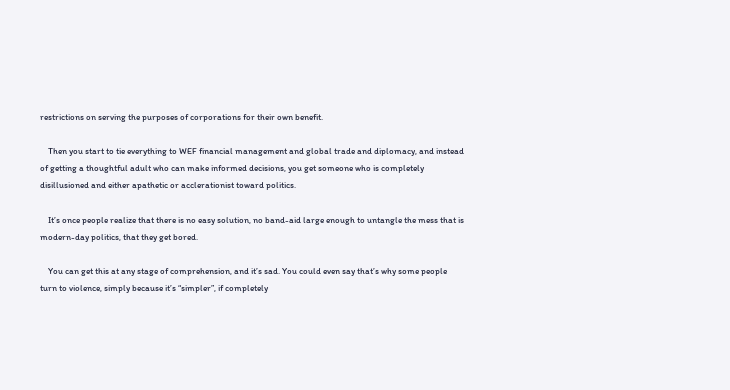restrictions on serving the purposes of corporations for their own benefit.

    Then you start to tie everything to WEF financial management and global trade and diplomacy, and instead of getting a thoughtful adult who can make informed decisions, you get someone who is completely disillusioned and either apathetic or acclerationist toward politics.

    It’s once people realize that there is no easy solution, no band-aid large enough to untangle the mess that is modern-day politics, that they get bored.

    You can get this at any stage of comprehension, and it’s sad. You could even say that’s why some people turn to violence, simply because it’s “simpler”, if completely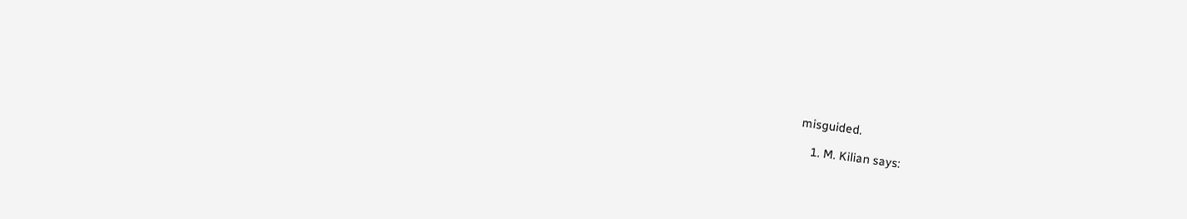misguided.

    1. M. Kilian says: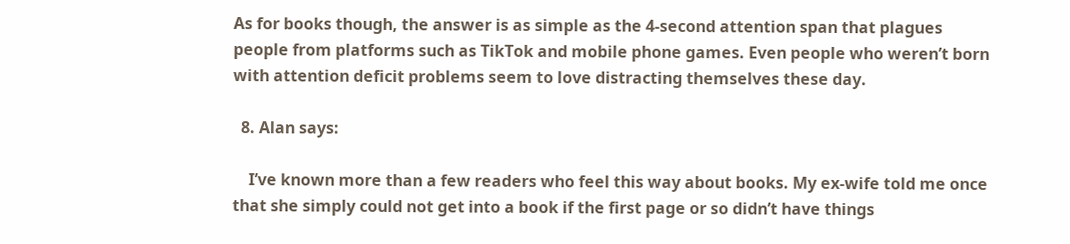As for books though, the answer is as simple as the 4-second attention span that plagues people from platforms such as TikTok and mobile phone games. Even people who weren’t born with attention deficit problems seem to love distracting themselves these day.

  8. Alan says:

    I’ve known more than a few readers who feel this way about books. My ex-wife told me once that she simply could not get into a book if the first page or so didn’t have things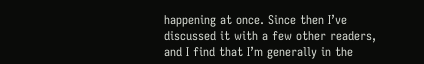happening at once. Since then I’ve discussed it with a few other readers, and I find that I’m generally in the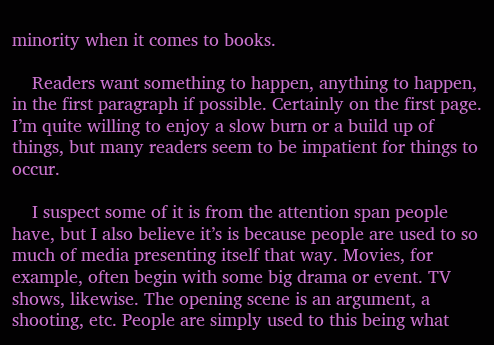minority when it comes to books.

    Readers want something to happen, anything to happen, in the first paragraph if possible. Certainly on the first page. I’m quite willing to enjoy a slow burn or a build up of things, but many readers seem to be impatient for things to occur.

    I suspect some of it is from the attention span people have, but I also believe it’s is because people are used to so much of media presenting itself that way. Movies, for example, often begin with some big drama or event. TV shows, likewise. The opening scene is an argument, a shooting, etc. People are simply used to this being what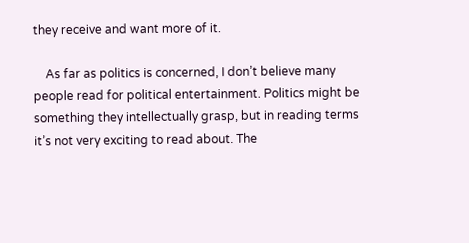they receive and want more of it.

    As far as politics is concerned, I don’t believe many people read for political entertainment. Politics might be something they intellectually grasp, but in reading terms it’s not very exciting to read about. The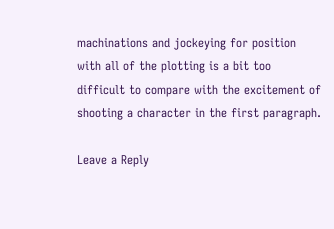machinations and jockeying for position with all of the plotting is a bit too difficult to compare with the excitement of shooting a character in the first paragraph.

Leave a Reply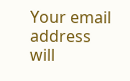Your email address will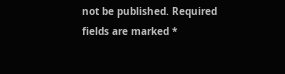not be published. Required fields are marked *